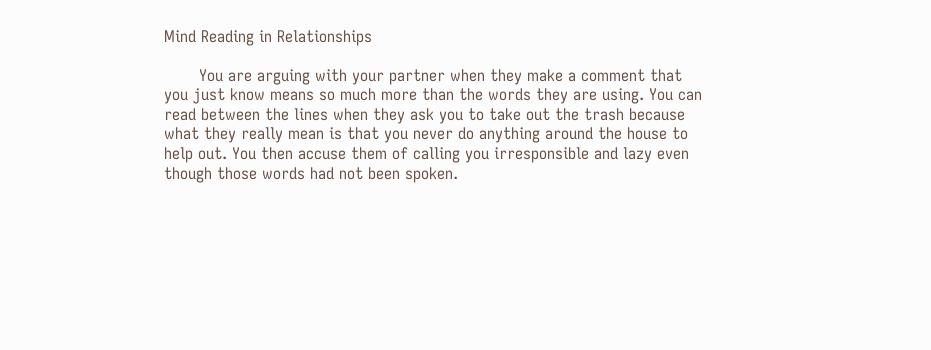Mind Reading in Relationships

       You are arguing with your partner when they make a comment that you just know means so much more than the words they are using. You can read between the lines when they ask you to take out the trash because what they really mean is that you never do anything around the house to help out. You then accuse them of calling you irresponsible and lazy even though those words had not been spoken.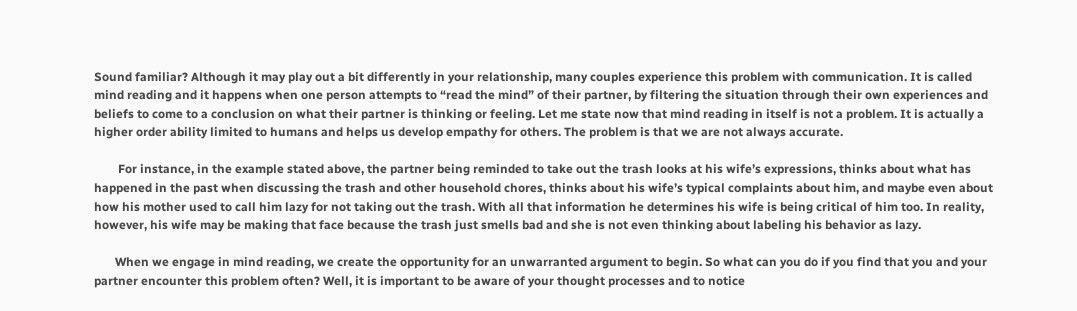Sound familiar? Although it may play out a bit differently in your relationship, many couples experience this problem with communication. It is called mind reading and it happens when one person attempts to “read the mind” of their partner, by filtering the situation through their own experiences and beliefs to come to a conclusion on what their partner is thinking or feeling. Let me state now that mind reading in itself is not a problem. It is actually a higher order ability limited to humans and helps us develop empathy for others. The problem is that we are not always accurate.

        For instance, in the example stated above, the partner being reminded to take out the trash looks at his wife’s expressions, thinks about what has happened in the past when discussing the trash and other household chores, thinks about his wife’s typical complaints about him, and maybe even about how his mother used to call him lazy for not taking out the trash. With all that information he determines his wife is being critical of him too. In reality, however, his wife may be making that face because the trash just smells bad and she is not even thinking about labeling his behavior as lazy.

       When we engage in mind reading, we create the opportunity for an unwarranted argument to begin. So what can you do if you find that you and your partner encounter this problem often? Well, it is important to be aware of your thought processes and to notice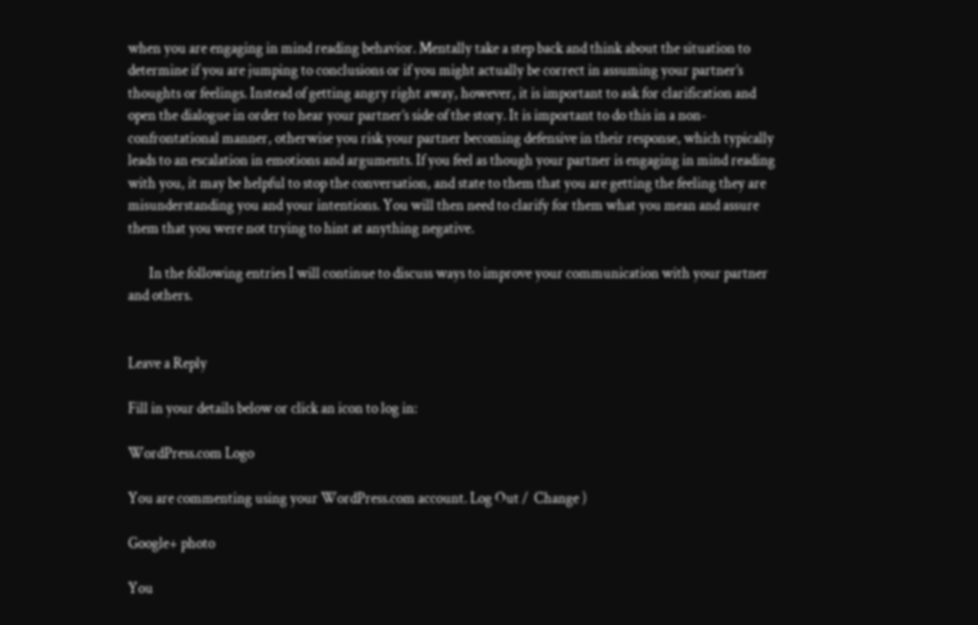when you are engaging in mind reading behavior. Mentally take a step back and think about the situation to determine if you are jumping to conclusions or if you might actually be correct in assuming your partner’s thoughts or feelings. Instead of getting angry right away, however, it is important to ask for clarification and open the dialogue in order to hear your partner’s side of the story. It is important to do this in a non-confrontational manner, otherwise you risk your partner becoming defensive in their response, which typically leads to an escalation in emotions and arguments. If you feel as though your partner is engaging in mind reading with you, it may be helpful to stop the conversation, and state to them that you are getting the feeling they are misunderstanding you and your intentions. You will then need to clarify for them what you mean and assure them that you were not trying to hint at anything negative.

       In the following entries I will continue to discuss ways to improve your communication with your partner and others.


Leave a Reply

Fill in your details below or click an icon to log in:

WordPress.com Logo

You are commenting using your WordPress.com account. Log Out /  Change )

Google+ photo

You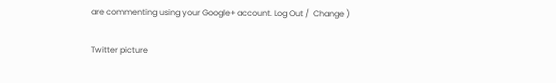are commenting using your Google+ account. Log Out /  Change )

Twitter picture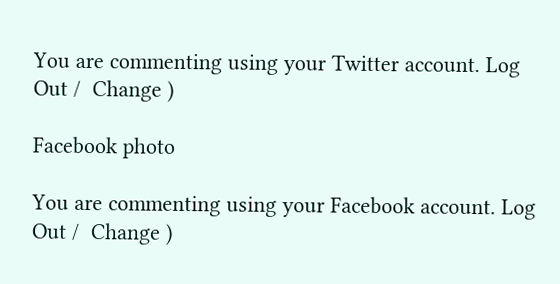You are commenting using your Twitter account. Log Out /  Change )

Facebook photo

You are commenting using your Facebook account. Log Out /  Change )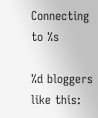Connecting to %s

%d bloggers like this: